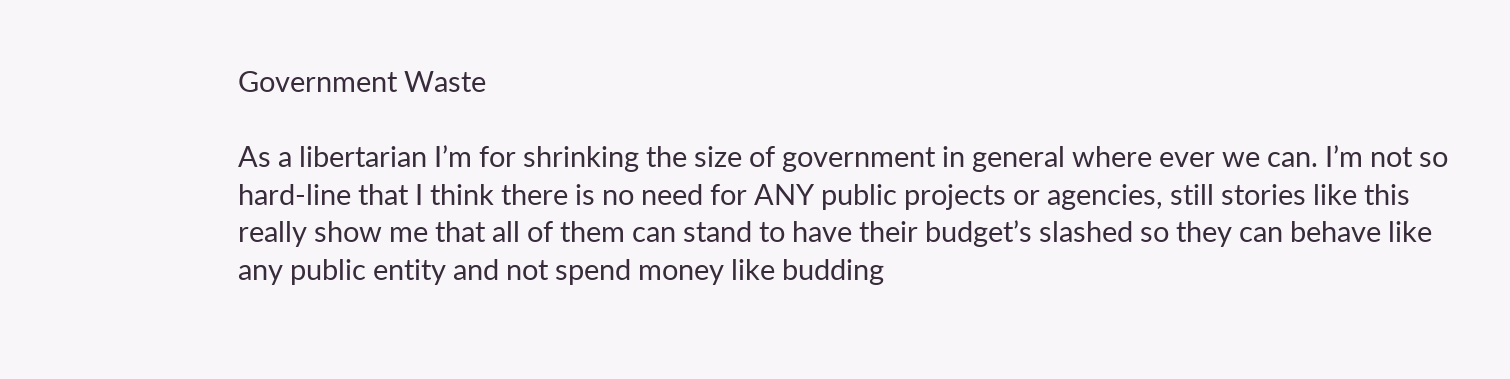Government Waste

As a libertarian I’m for shrinking the size of government in general where ever we can. I’m not so hard-line that I think there is no need for ANY public projects or agencies, still stories like this really show me that all of them can stand to have their budget’s slashed so they can behave like any public entity and not spend money like budding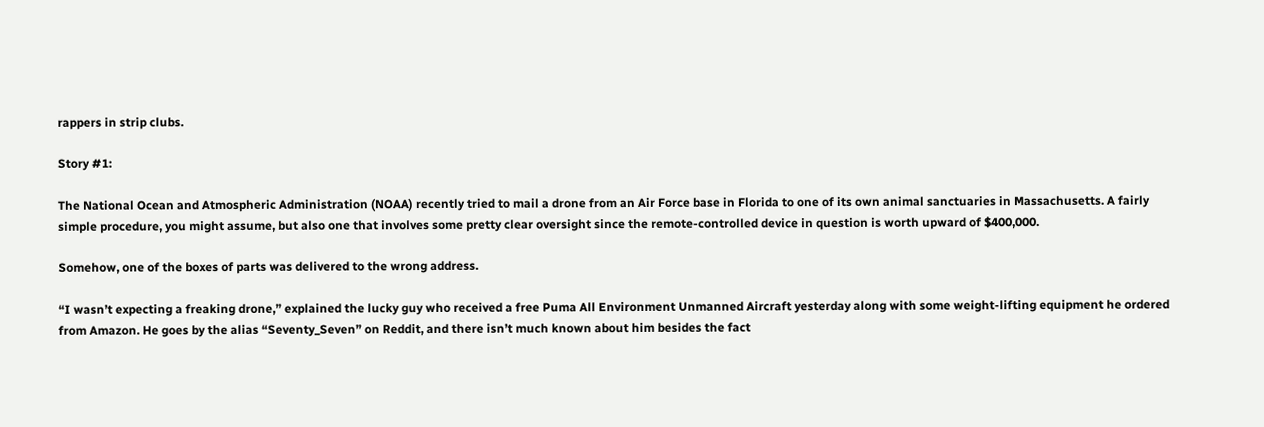rappers in strip clubs.

Story #1:

The National Ocean and Atmospheric Administration (NOAA) recently tried to mail a drone from an Air Force base in Florida to one of its own animal sanctuaries in Massachusetts. A fairly simple procedure, you might assume, but also one that involves some pretty clear oversight since the remote-controlled device in question is worth upward of $400,000.

Somehow, one of the boxes of parts was delivered to the wrong address.

“I wasn’t expecting a freaking drone,” explained the lucky guy who received a free Puma All Environment Unmanned Aircraft yesterday along with some weight-lifting equipment he ordered from Amazon. He goes by the alias “Seventy_Seven” on Reddit, and there isn’t much known about him besides the fact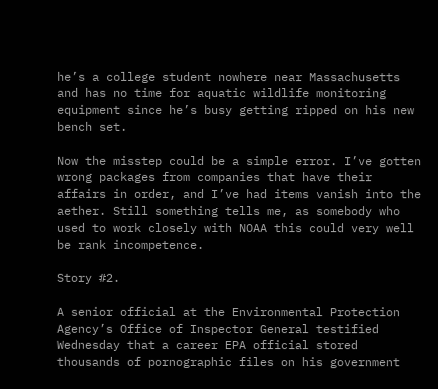he’s a college student nowhere near Massachusetts and has no time for aquatic wildlife monitoring equipment since he’s busy getting ripped on his new bench set.

Now the misstep could be a simple error. I’ve gotten wrong packages from companies that have their affairs in order, and I’ve had items vanish into the aether. Still something tells me, as somebody who used to work closely with NOAA this could very well be rank incompetence.

Story #2.

A senior official at the Environmental Protection Agency’s Office of Inspector General testified Wednesday that a career EPA official stored thousands of pornographic files on his government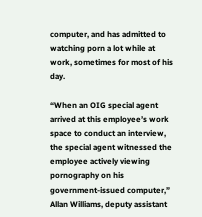computer, and has admitted to watching porn a lot while at work, sometimes for most of his day.

“When an OIG special agent arrived at this employee’s work space to conduct an interview, the special agent witnessed the employee actively viewing pornography on his government-issued computer,” Allan Williams, deputy assistant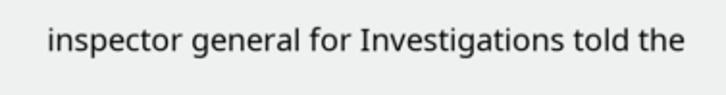inspector general for Investigations told the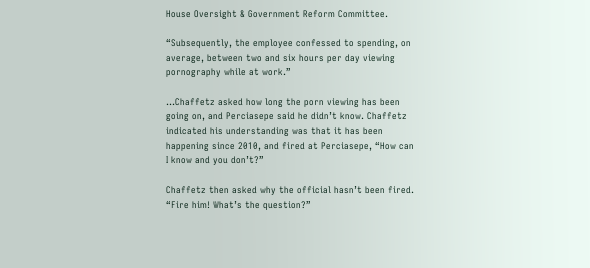House Oversight & Government Reform Committee.

“Subsequently, the employee confessed to spending, on average, between two and six hours per day viewing pornography while at work.”

…Chaffetz asked how long the porn viewing has been going on, and Perciasepe said he didn’t know. Chaffetz indicated his understanding was that it has been happening since 2010, and fired at Perciasepe, “How can I know and you don’t?”

Chaffetz then asked why the official hasn’t been fired. “Fire him! What’s the question?”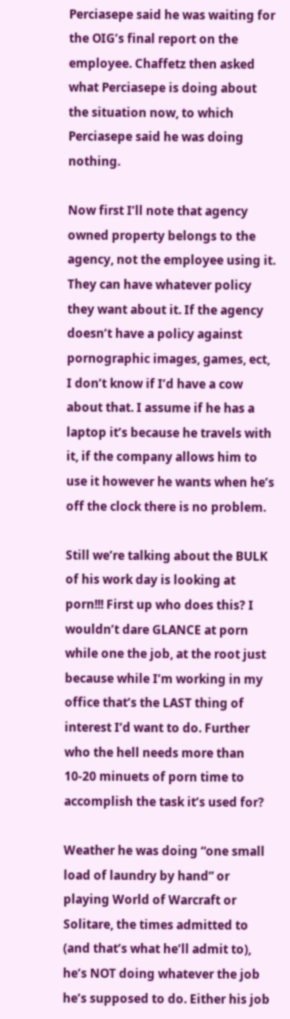Perciasepe said he was waiting for the OIG’s final report on the employee. Chaffetz then asked what Perciasepe is doing about the situation now, to which Perciasepe said he was doing nothing.

Now first I’ll note that agency owned property belongs to the agency, not the employee using it. They can have whatever policy they want about it. If the agency doesn’t have a policy against pornographic images, games, ect, I don’t know if I’d have a cow about that. I assume if he has a laptop it’s because he travels with it, if the company allows him to use it however he wants when he’s off the clock there is no problem.

Still we’re talking about the BULK of his work day is looking at porn!!! First up who does this? I wouldn’t dare GLANCE at porn while one the job, at the root just because while I’m working in my office that’s the LAST thing of interest I’d want to do. Further who the hell needs more than 10-20 minuets of porn time to accomplish the task it’s used for?

Weather he was doing “one small load of laundry by hand” or playing World of Warcraft or Solitare, the times admitted to (and that’s what he’ll admit to), he’s NOT doing whatever the job he’s supposed to do. Either his job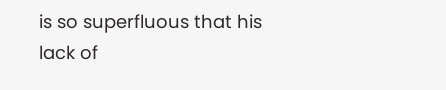is so superfluous that his lack of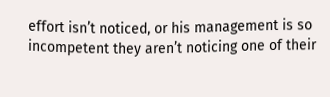effort isn’t noticed, or his management is so incompetent they aren’t noticing one of their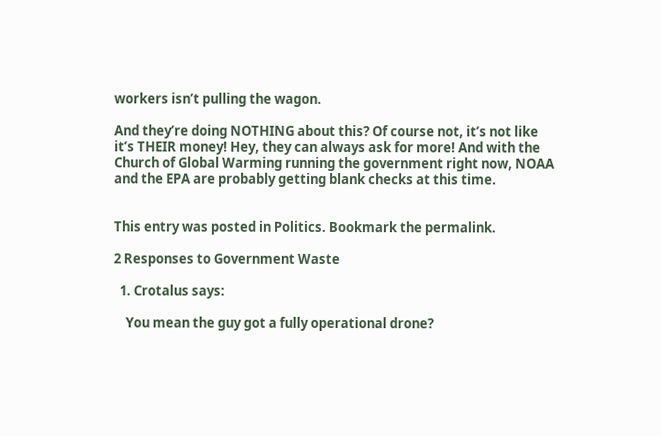workers isn’t pulling the wagon.

And they’re doing NOTHING about this? Of course not, it’s not like it’s THEIR money! Hey, they can always ask for more! And with the Church of Global Warming running the government right now, NOAA and the EPA are probably getting blank checks at this time.


This entry was posted in Politics. Bookmark the permalink.

2 Responses to Government Waste

  1. Crotalus says:

    You mean the guy got a fully operational drone?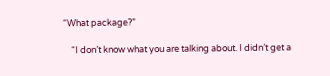“What package?”

    “I don’t know what you are talking about. I didn’t get a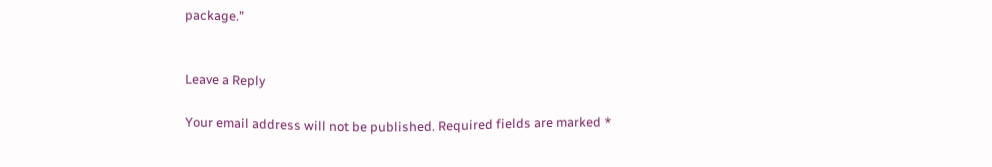package.”


Leave a Reply

Your email address will not be published. Required fields are marked *